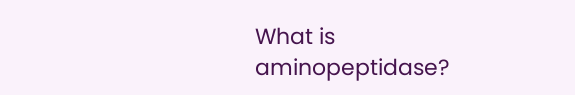What is aminopeptidase?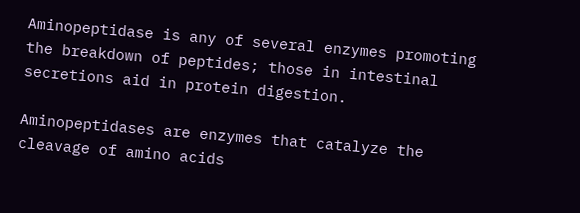Aminopeptidase is any of several enzymes promoting the breakdown of peptides; those in intestinal secretions aid in protein digestion.

Aminopeptidases are enzymes that catalyze the cleavage of amino acids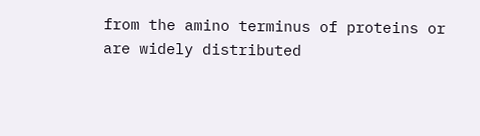from the amino terminus of proteins or are widely distributed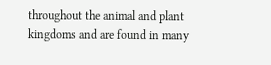throughout the animal and plant kingdoms and are found in many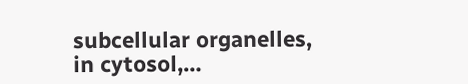subcellular organelles, in cytosol,…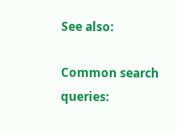See also:

Common search queries: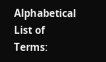Alphabetical List of Terms: